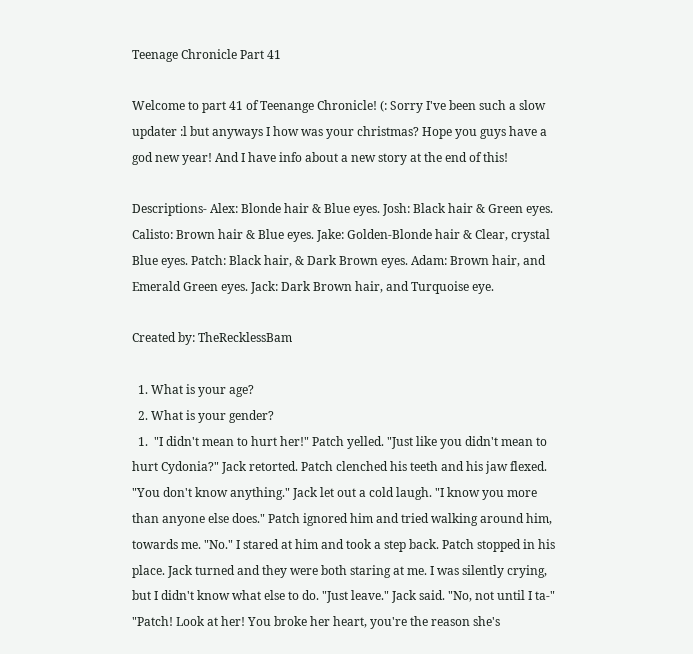Teenage Chronicle Part 41

Welcome to part 41 of Teenange Chronicle! (: Sorry I've been such a slow updater :l but anyways I how was your christmas? Hope you guys have a god new year! And I have info about a new story at the end of this!

Descriptions- Alex: Blonde hair & Blue eyes. Josh: Black hair & Green eyes. Calisto: Brown hair & Blue eyes. Jake: Golden-Blonde hair & Clear, crystal Blue eyes. Patch: Black hair, & Dark Brown eyes. Adam: Brown hair, and Emerald Green eyes. Jack: Dark Brown hair, and Turquoise eye.

Created by: TheRecklessBam

  1. What is your age?
  2. What is your gender?
  1.  "I didn't mean to hurt her!" Patch yelled. "Just like you didn't mean to hurt Cydonia?" Jack retorted. Patch clenched his teeth and his jaw flexed. "You don't know anything." Jack let out a cold laugh. "I know you more than anyone else does." Patch ignored him and tried walking around him, towards me. "No." I stared at him and took a step back. Patch stopped in his place. Jack turned and they were both staring at me. I was silently crying, but I didn't know what else to do. "Just leave." Jack said. "No, not until I ta-" "Patch! Look at her! You broke her heart, you're the reason she's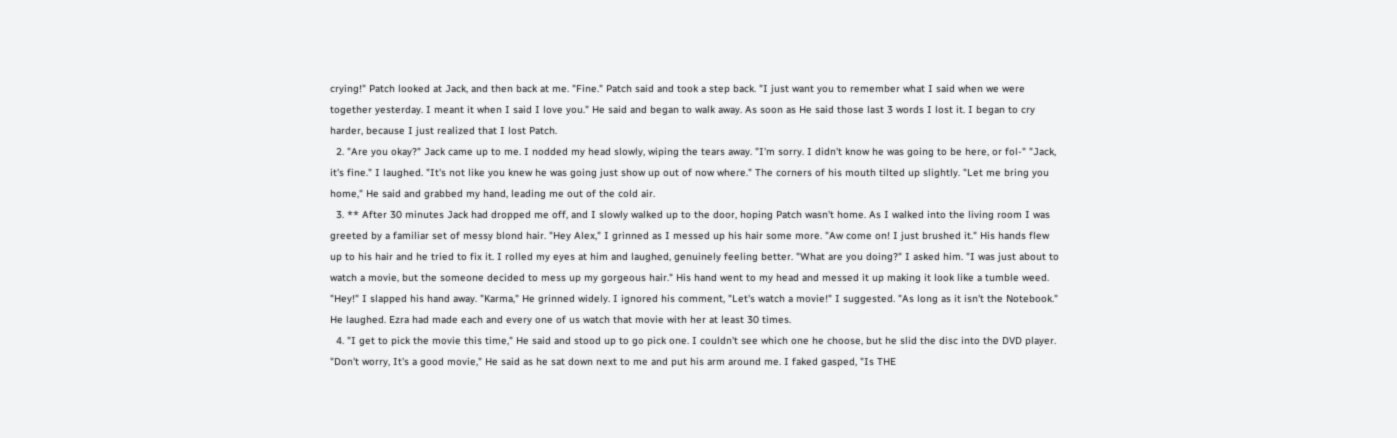crying!" Patch looked at Jack, and then back at me. "Fine." Patch said and took a step back. "I just want you to remember what I said when we were together yesterday. I meant it when I said I love you." He said and began to walk away. As soon as He said those last 3 words I lost it. I began to cry harder, because I just realized that I lost Patch.
  2. "Are you okay?" Jack came up to me. I nodded my head slowly, wiping the tears away. "I'm sorry. I didn't know he was going to be here, or fol-" "Jack, it's fine." I laughed. "It's not like you knew he was going just show up out of now where." The corners of his mouth tilted up slightly. "Let me bring you home," He said and grabbed my hand, leading me out of the cold air.
  3. ** After 30 minutes Jack had dropped me off, and I slowly walked up to the door, hoping Patch wasn't home. As I walked into the living room I was greeted by a familiar set of messy blond hair. "Hey Alex," I grinned as I messed up his hair some more. "Aw come on! I just brushed it." His hands flew up to his hair and he tried to fix it. I rolled my eyes at him and laughed, genuinely feeling better. "What are you doing?" I asked him. "I was just about to watch a movie, but the someone decided to mess up my gorgeous hair." His hand went to my head and messed it up making it look like a tumble weed. "Hey!" I slapped his hand away. "Karma," He grinned widely. I ignored his comment, "Let's watch a movie!" I suggested. "As long as it isn't the Notebook." He laughed. Ezra had made each and every one of us watch that movie with her at least 30 times.
  4. "I get to pick the movie this time," He said and stood up to go pick one. I couldn't see which one he choose, but he slid the disc into the DVD player. "Don't worry, It's a good movie," He said as he sat down next to me and put his arm around me. I faked gasped, "Is THE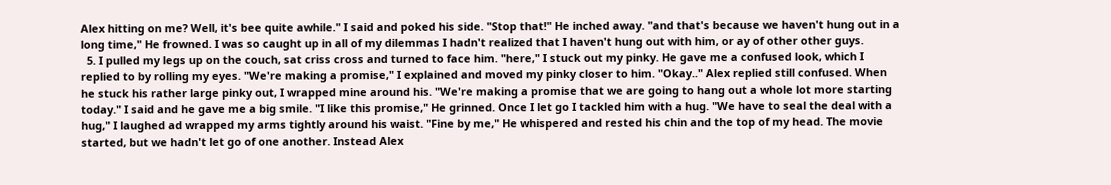Alex hitting on me? Well, it's bee quite awhile." I said and poked his side. "Stop that!" He inched away. "and that's because we haven't hung out in a long time," He frowned. I was so caught up in all of my dilemmas I hadn't realized that I haven't hung out with him, or ay of other other guys.
  5. I pulled my legs up on the couch, sat criss cross and turned to face him. "here," I stuck out my pinky. He gave me a confused look, which I replied to by rolling my eyes. "We're making a promise," I explained and moved my pinky closer to him. "Okay.." Alex replied still confused. When he stuck his rather large pinky out, I wrapped mine around his. "We're making a promise that we are going to hang out a whole lot more starting today." I said and he gave me a big smile. "I like this promise," He grinned. Once I let go I tackled him with a hug. "We have to seal the deal with a hug," I laughed ad wrapped my arms tightly around his waist. "Fine by me," He whispered and rested his chin and the top of my head. The movie started, but we hadn't let go of one another. Instead Alex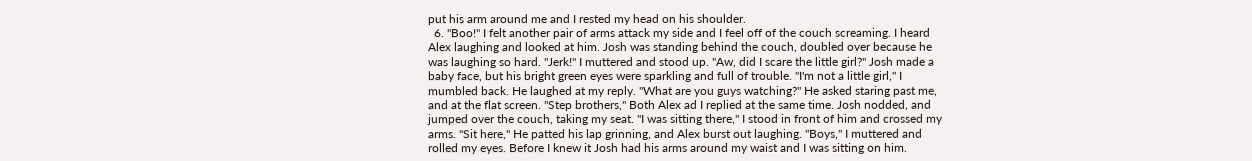put his arm around me and I rested my head on his shoulder.
  6. "Boo!" I felt another pair of arms attack my side and I feel off of the couch screaming. I heard Alex laughing and looked at him. Josh was standing behind the couch, doubled over because he was laughing so hard. "Jerk!" I muttered and stood up. "Aw, did I scare the little girl?" Josh made a baby face, but his bright green eyes were sparkling and full of trouble. "I'm not a little girl," I mumbled back. He laughed at my reply. "What are you guys watching?" He asked staring past me, and at the flat screen. "Step brothers," Both Alex ad I replied at the same time. Josh nodded, and jumped over the couch, taking my seat. "I was sitting there," I stood in front of him and crossed my arms. "Sit here," He patted his lap grinning, and Alex burst out laughing. "Boys," I muttered and rolled my eyes. Before I knew it Josh had his arms around my waist and I was sitting on him.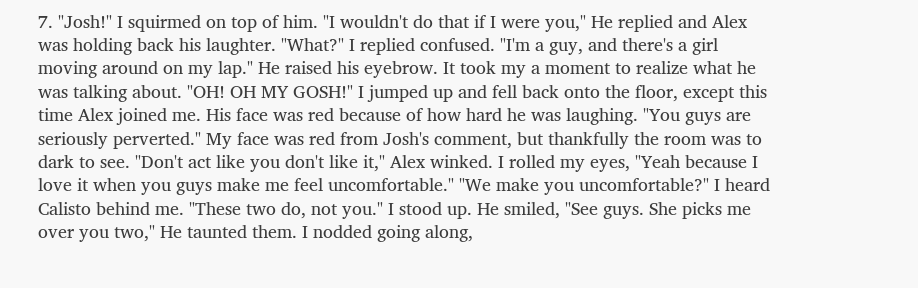7. "Josh!" I squirmed on top of him. "I wouldn't do that if I were you," He replied and Alex was holding back his laughter. "What?" I replied confused. "I'm a guy, and there's a girl moving around on my lap." He raised his eyebrow. It took my a moment to realize what he was talking about. "OH! OH MY GOSH!" I jumped up and fell back onto the floor, except this time Alex joined me. His face was red because of how hard he was laughing. "You guys are seriously perverted." My face was red from Josh's comment, but thankfully the room was to dark to see. "Don't act like you don't like it," Alex winked. I rolled my eyes, "Yeah because I love it when you guys make me feel uncomfortable." "We make you uncomfortable?" I heard Calisto behind me. "These two do, not you." I stood up. He smiled, "See guys. She picks me over you two," He taunted them. I nodded going along,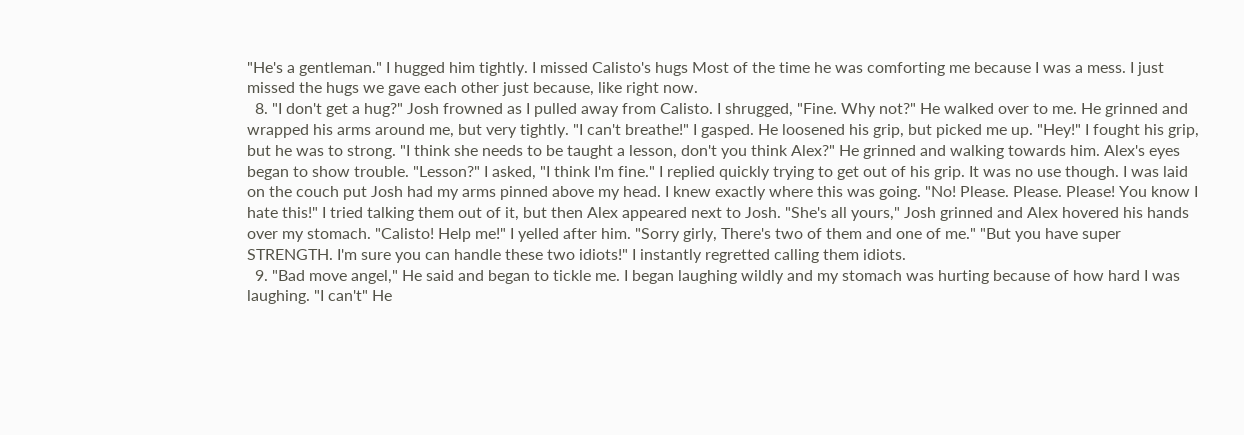"He's a gentleman." I hugged him tightly. I missed Calisto's hugs Most of the time he was comforting me because I was a mess. I just missed the hugs we gave each other just because, like right now.
  8. "I don't get a hug?" Josh frowned as I pulled away from Calisto. I shrugged, "Fine. Why not?" He walked over to me. He grinned and wrapped his arms around me, but very tightly. "I can't breathe!" I gasped. He loosened his grip, but picked me up. "Hey!" I fought his grip, but he was to strong. "I think she needs to be taught a lesson, don't you think Alex?" He grinned and walking towards him. Alex's eyes began to show trouble. "Lesson?" I asked, "I think I'm fine." I replied quickly trying to get out of his grip. It was no use though. I was laid on the couch put Josh had my arms pinned above my head. I knew exactly where this was going. "No! Please. Please. Please! You know I hate this!" I tried talking them out of it, but then Alex appeared next to Josh. "She's all yours," Josh grinned and Alex hovered his hands over my stomach. "Calisto! Help me!" I yelled after him. "Sorry girly, There's two of them and one of me." "But you have super STRENGTH. I'm sure you can handle these two idiots!" I instantly regretted calling them idiots.
  9. "Bad move angel," He said and began to tickle me. I began laughing wildly and my stomach was hurting because of how hard I was laughing. "I can't" He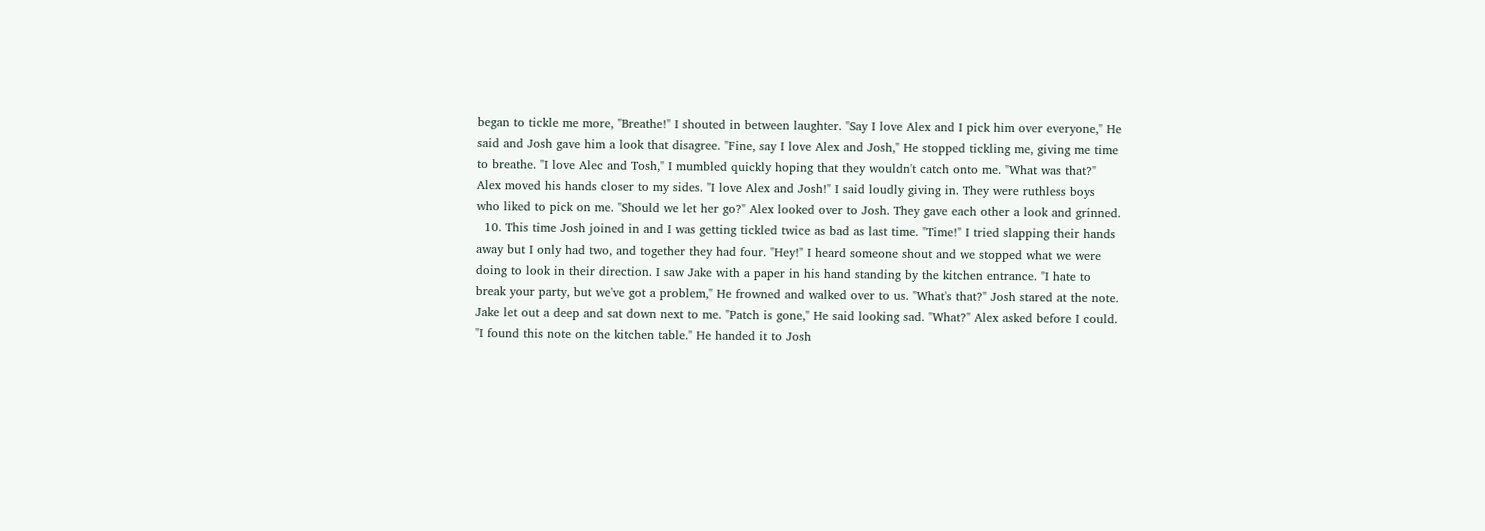began to tickle me more, "Breathe!" I shouted in between laughter. "Say I love Alex and I pick him over everyone," He said and Josh gave him a look that disagree. "Fine, say I love Alex and Josh," He stopped tickling me, giving me time to breathe. "I love Alec and Tosh," I mumbled quickly hoping that they wouldn't catch onto me. "What was that?" Alex moved his hands closer to my sides. "I love Alex and Josh!" I said loudly giving in. They were ruthless boys who liked to pick on me. "Should we let her go?" Alex looked over to Josh. They gave each other a look and grinned.
  10. This time Josh joined in and I was getting tickled twice as bad as last time. "Time!" I tried slapping their hands away but I only had two, and together they had four. "Hey!" I heard someone shout and we stopped what we were doing to look in their direction. I saw Jake with a paper in his hand standing by the kitchen entrance. "I hate to break your party, but we've got a problem," He frowned and walked over to us. "What's that?" Josh stared at the note. Jake let out a deep and sat down next to me. "Patch is gone," He said looking sad. "What?" Alex asked before I could. "I found this note on the kitchen table." He handed it to Josh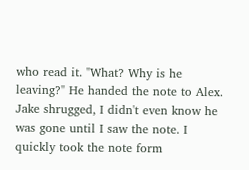who read it. "What? Why is he leaving?" He handed the note to Alex. Jake shrugged, I didn't even know he was gone until I saw the note. I quickly took the note form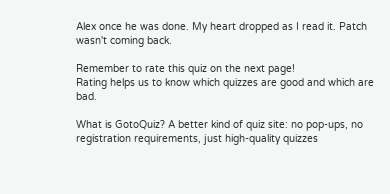Alex once he was done. My heart dropped as I read it. Patch wasn't coming back.

Remember to rate this quiz on the next page!
Rating helps us to know which quizzes are good and which are bad.

What is GotoQuiz? A better kind of quiz site: no pop-ups, no registration requirements, just high-quality quizzes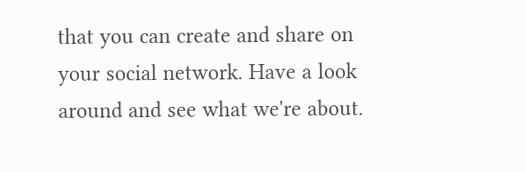that you can create and share on your social network. Have a look around and see what we're about.